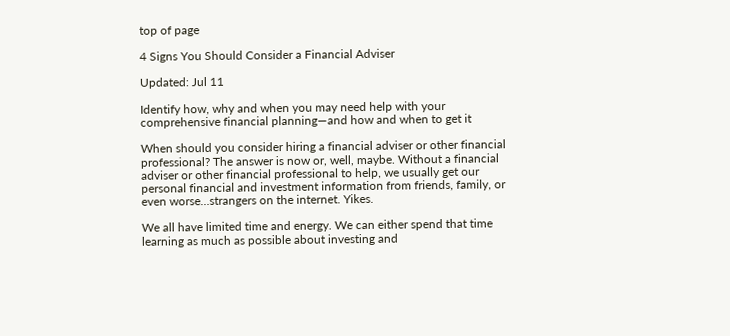top of page

4 Signs You Should Consider a Financial Adviser

Updated: Jul 11

Identify how, why and when you may need help with your comprehensive financial planning—and how and when to get it

When should you consider hiring a financial adviser or other financial professional? The answer is now or, well, maybe. Without a financial adviser or other financial professional to help, we usually get our personal financial and investment information from friends, family, or even worse…strangers on the internet. Yikes.

We all have limited time and energy. We can either spend that time learning as much as possible about investing and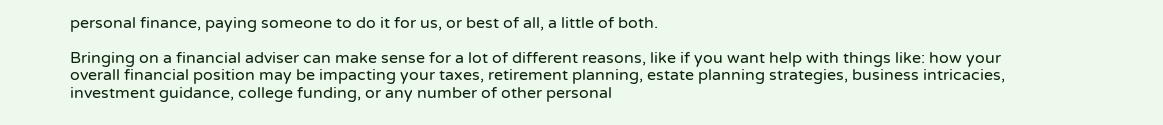personal finance, paying someone to do it for us, or best of all, a little of both.

Bringing on a financial adviser can make sense for a lot of different reasons, like if you want help with things like: how your overall financial position may be impacting your taxes, retirement planning, estate planning strategies, business intricacies, investment guidance, college funding, or any number of other personal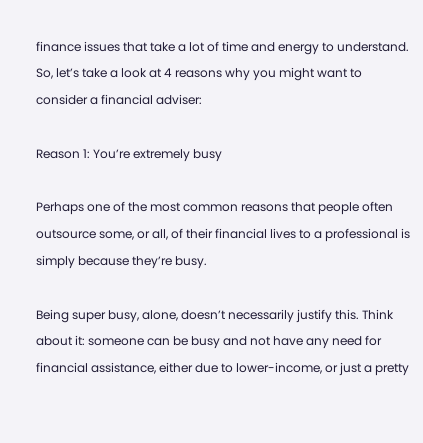finance issues that take a lot of time and energy to understand. So, let’s take a look at 4 reasons why you might want to consider a financial adviser:

Reason 1: You’re extremely busy

Perhaps one of the most common reasons that people often outsource some, or all, of their financial lives to a professional is simply because they’re busy.

Being super busy, alone, doesn’t necessarily justify this. Think about it: someone can be busy and not have any need for financial assistance, either due to lower-income, or just a pretty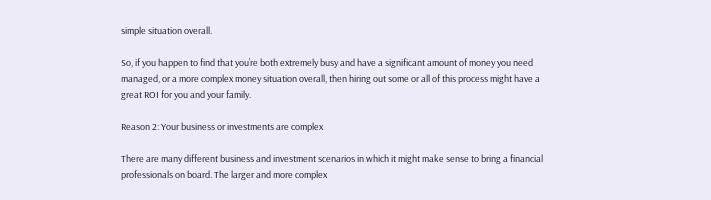simple situation overall.

So, if you happen to find that you’re both extremely busy and have a significant amount of money you need managed, or a more complex money situation overall, then hiring out some or all of this process might have a great ROI for you and your family.

Reason 2: Your business or investments are complex

There are many different business and investment scenarios in which it might make sense to bring a financial professionals on board. The larger and more complex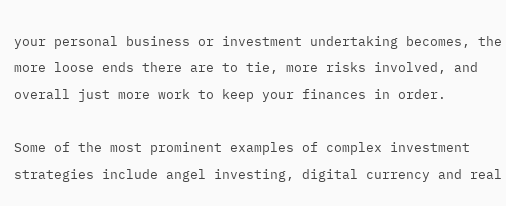your personal business or investment undertaking becomes, the more loose ends there are to tie, more risks involved, and overall just more work to keep your finances in order.

Some of the most prominent examples of complex investment strategies include angel investing, digital currency and real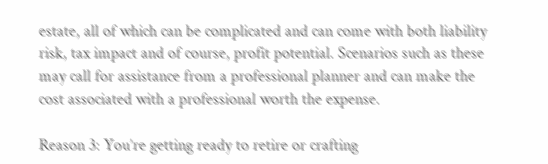estate, all of which can be complicated and can come with both liability risk, tax impact and of course, profit potential. Scenarios such as these may call for assistance from a professional planner and can make the cost associated with a professional worth the expense.

Reason 3: You’re getting ready to retire or crafting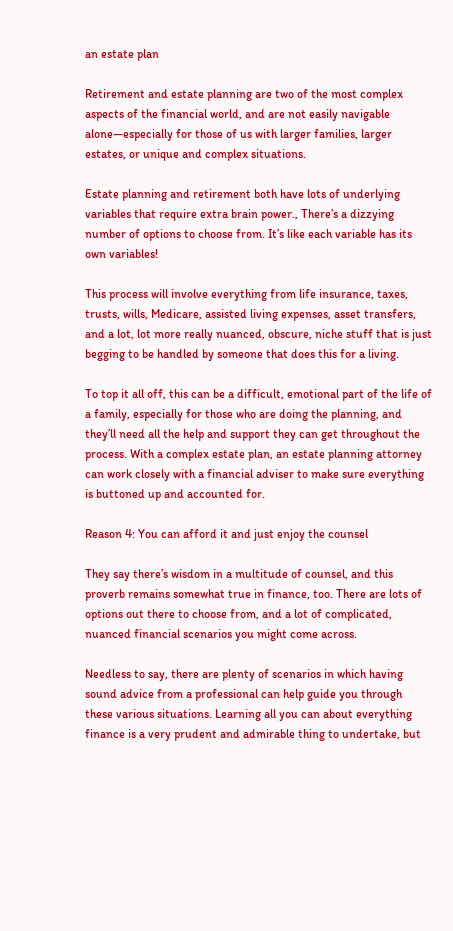an estate plan

Retirement and estate planning are two of the most complex aspects of the financial world, and are not easily navigable alone—especially for those of us with larger families, larger estates, or unique and complex situations.

Estate planning and retirement both have lots of underlying variables that require extra brain power., There’s a dizzying number of options to choose from. It’s like each variable has its own variables!

This process will involve everything from life insurance, taxes, trusts, wills, Medicare, assisted living expenses, asset transfers, and a lot, lot more really nuanced, obscure, niche stuff that is just begging to be handled by someone that does this for a living.

To top it all off, this can be a difficult, emotional part of the life of a family, especially for those who are doing the planning, and they’ll need all the help and support they can get throughout the process. With a complex estate plan, an estate planning attorney can work closely with a financial adviser to make sure everything is buttoned up and accounted for.

Reason 4: You can afford it and just enjoy the counsel

They say there’s wisdom in a multitude of counsel, and this proverb remains somewhat true in finance, too. There are lots of options out there to choose from, and a lot of complicated, nuanced financial scenarios you might come across.

Needless to say, there are plenty of scenarios in which having sound advice from a professional can help guide you through these various situations. Learning all you can about everything finance is a very prudent and admirable thing to undertake, but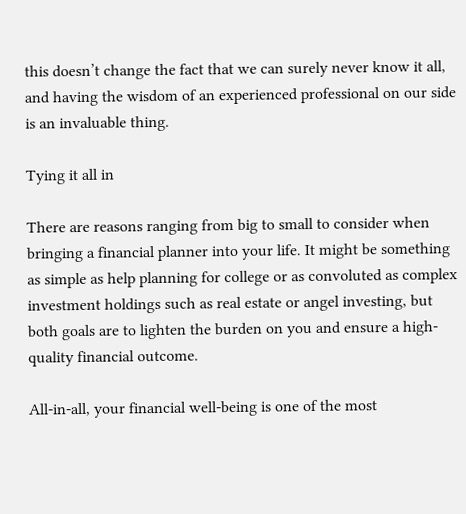this doesn’t change the fact that we can surely never know it all, and having the wisdom of an experienced professional on our side is an invaluable thing.

Tying it all in

There are reasons ranging from big to small to consider when bringing a financial planner into your life. It might be something as simple as help planning for college or as convoluted as complex investment holdings such as real estate or angel investing, but both goals are to lighten the burden on you and ensure a high-quality financial outcome.

All-in-all, your financial well-being is one of the most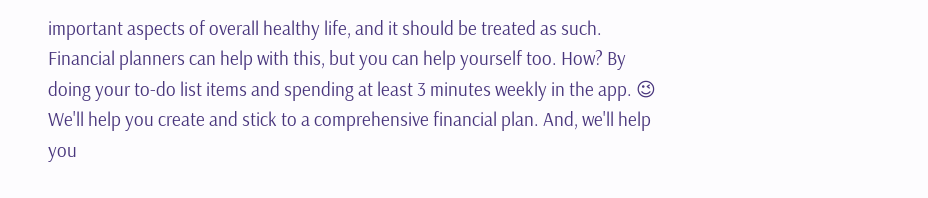important aspects of overall healthy life, and it should be treated as such. Financial planners can help with this, but you can help yourself too. How? By doing your to-do list items and spending at least 3 minutes weekly in the app. 😉 We'll help you create and stick to a comprehensive financial plan. And, we'll help you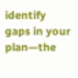identify gaps in your plan—the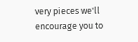very pieces we'll encourage you to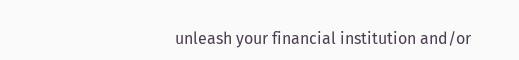unleash your financial institution and/or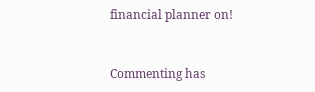financial planner on!


Commenting has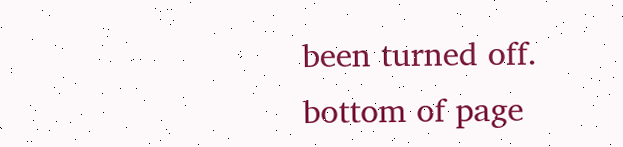been turned off.
bottom of page